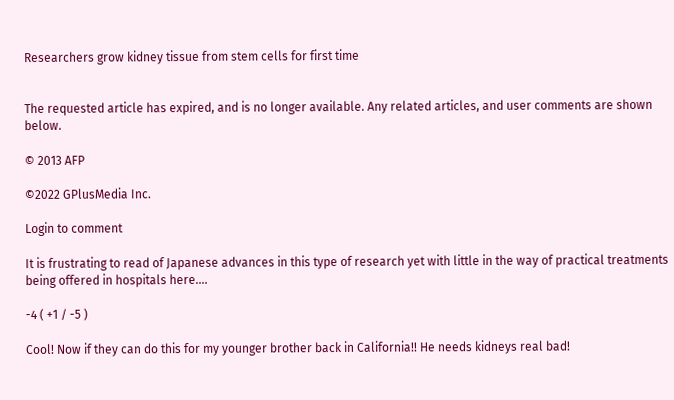Researchers grow kidney tissue from stem cells for first time


The requested article has expired, and is no longer available. Any related articles, and user comments are shown below.

© 2013 AFP

©2022 GPlusMedia Inc.

Login to comment

It is frustrating to read of Japanese advances in this type of research yet with little in the way of practical treatments being offered in hospitals here....

-4 ( +1 / -5 )

Cool! Now if they can do this for my younger brother back in California!! He needs kidneys real bad!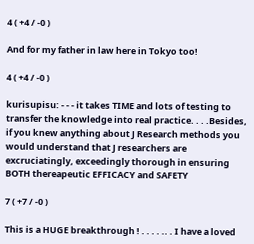4 ( +4 / -0 )

And for my father in law here in Tokyo too!

4 ( +4 / -0 )

kurisupisu: - - - it takes TIME and lots of testing to transfer the knowledge into real practice. . . .Besides, if you knew anything about J Research methods you would understand that J researchers are excruciatingly, exceedingly thorough in ensuring BOTH thereapeutic EFFICACY and SAFETY

7 ( +7 / -0 )

This is a HUGE breakthrough ! . . . . .. . I have a loved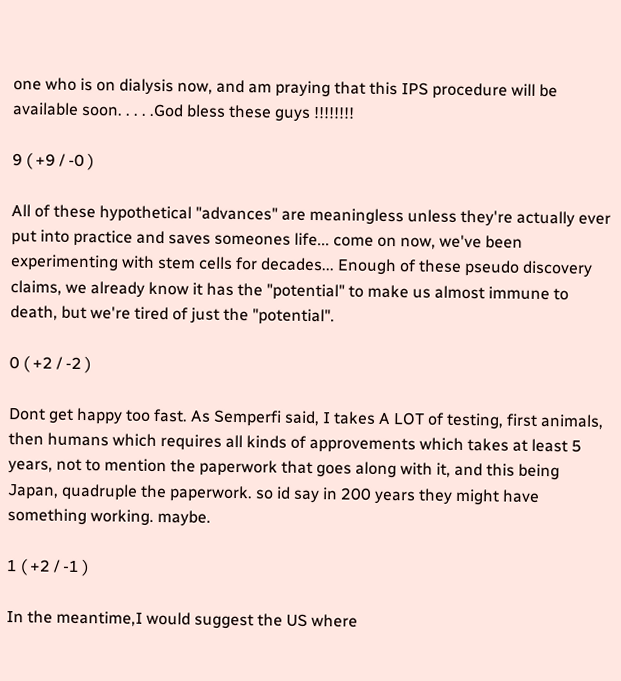one who is on dialysis now, and am praying that this IPS procedure will be available soon. . . . .God bless these guys !!!!!!!!

9 ( +9 / -0 )

All of these hypothetical "advances" are meaningless unless they're actually ever put into practice and saves someones life... come on now, we've been experimenting with stem cells for decades... Enough of these pseudo discovery claims, we already know it has the "potential" to make us almost immune to death, but we're tired of just the "potential".

0 ( +2 / -2 )

Dont get happy too fast. As Semperfi said, I takes A LOT of testing, first animals, then humans which requires all kinds of approvements which takes at least 5 years, not to mention the paperwork that goes along with it, and this being Japan, quadruple the paperwork. so id say in 200 years they might have something working. maybe.

1 ( +2 / -1 )

In the meantime,I would suggest the US where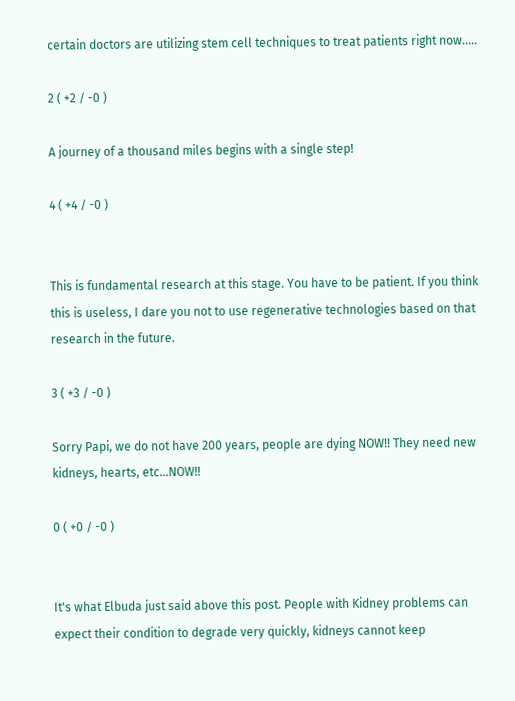certain doctors are utilizing stem cell techniques to treat patients right now.....

2 ( +2 / -0 )

A journey of a thousand miles begins with a single step!

4 ( +4 / -0 )


This is fundamental research at this stage. You have to be patient. If you think this is useless, I dare you not to use regenerative technologies based on that research in the future.

3 ( +3 / -0 )

Sorry Papi, we do not have 200 years, people are dying NOW!! They need new kidneys, hearts, etc...NOW!!

0 ( +0 / -0 )


It's what Elbuda just said above this post. People with Kidney problems can expect their condition to degrade very quickly, kidneys cannot keep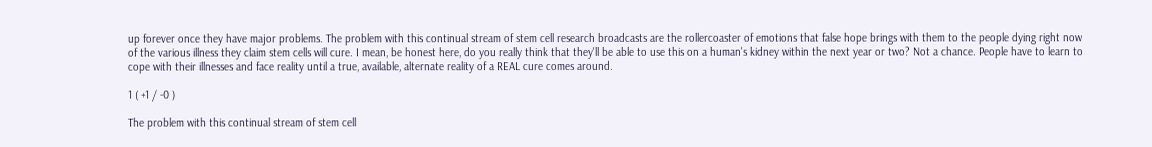up forever once they have major problems. The problem with this continual stream of stem cell research broadcasts are the rollercoaster of emotions that false hope brings with them to the people dying right now of the various illness they claim stem cells will cure. I mean, be honest here, do you really think that they'll be able to use this on a human's kidney within the next year or two? Not a chance. People have to learn to cope with their illnesses and face reality until a true, available, alternate reality of a REAL cure comes around.

1 ( +1 / -0 )

The problem with this continual stream of stem cell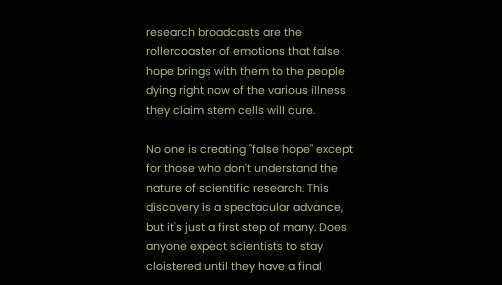research broadcasts are the rollercoaster of emotions that false hope brings with them to the people dying right now of the various illness they claim stem cells will cure.

No one is creating "false hope" except for those who don't understand the nature of scientific research. This discovery is a spectacular advance, but it's just a first step of many. Does anyone expect scientists to stay cloistered until they have a final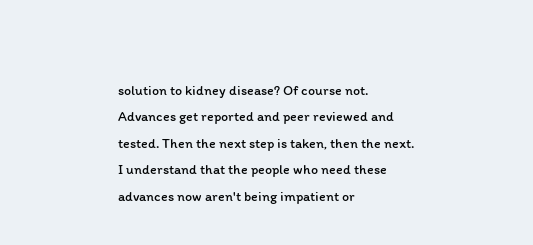solution to kidney disease? Of course not. Advances get reported and peer reviewed and tested. Then the next step is taken, then the next. I understand that the people who need these advances now aren't being impatient or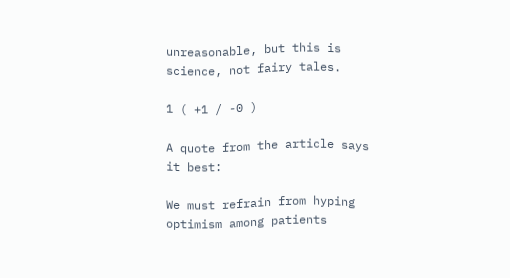unreasonable, but this is science, not fairy tales.

1 ( +1 / -0 )

A quote from the article says it best:

We must refrain from hyping optimism among patients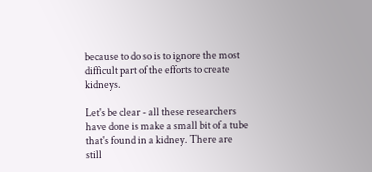because to do so is to ignore the most difficult part of the efforts to create kidneys.

Let's be clear - all these researchers have done is make a small bit of a tube that's found in a kidney. There are still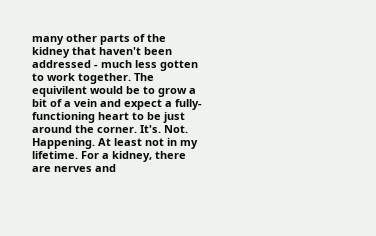many other parts of the kidney that haven't been addressed - much less gotten to work together. The equivilent would be to grow a bit of a vein and expect a fully-functioning heart to be just around the corner. It's. Not. Happening. At least not in my lifetime. For a kidney, there are nerves and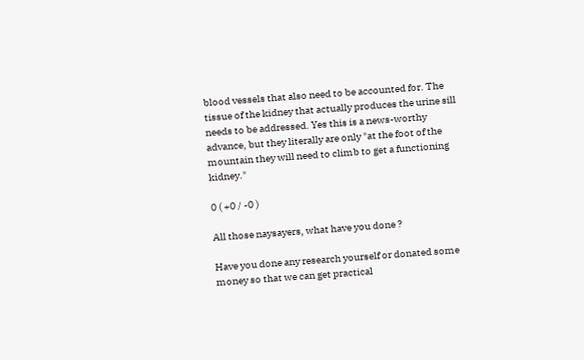blood vessels that also need to be accounted for. The tissue of the kidney that actually produces the urine sill needs to be addressed. Yes this is a news-worthy advance, but they literally are only "at the foot of the mountain they will need to climb to get a functioning kidney."

0 ( +0 / -0 )

All those naysayers, what have you done ?

Have you done any research yourself or donated some money so that we can get practical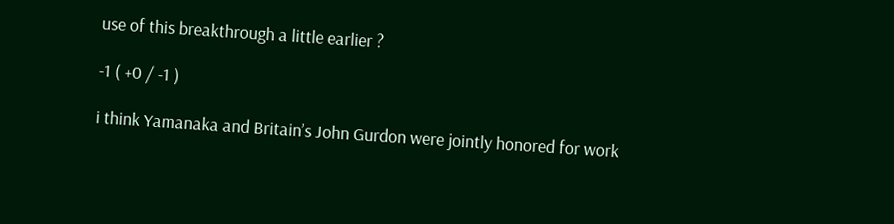use of this breakthrough a little earlier ?

-1 ( +0 / -1 )

i think Yamanaka and Britain’s John Gurdon were jointly honored for work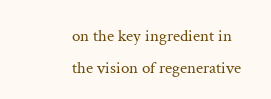on the key ingredient in the vision of regenerative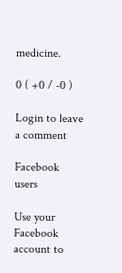medicine.

0 ( +0 / -0 )

Login to leave a comment

Facebook users

Use your Facebook account to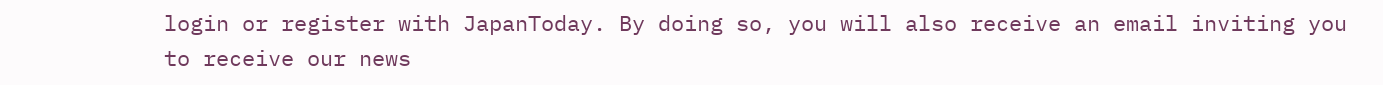login or register with JapanToday. By doing so, you will also receive an email inviting you to receive our news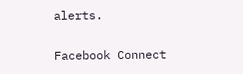alerts.

Facebook Connect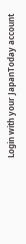Login with your JapanToday account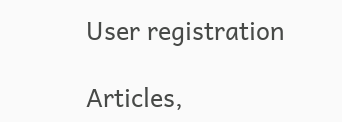User registration

Articles,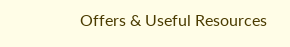Offers & Useful Resources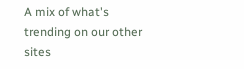A mix of what's trending on our other sites